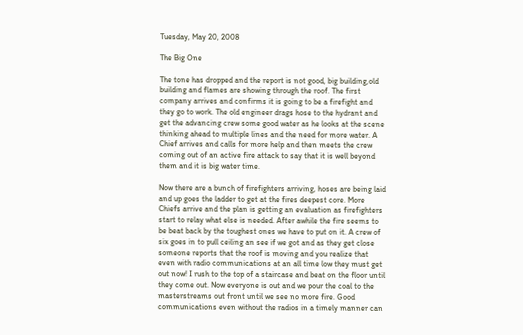Tuesday, May 20, 2008

The Big One

The tone has dropped and the report is not good, big building,old building and flames are showing through the roof. The first company arrives and confirms it is going to be a firefight and they go to work. The old engineer drags hose to the hydrant and get the advancing crew some good water as he looks at the scene thinking ahead to multiple lines and the need for more water. A Chief arrives and calls for more help and then meets the crew coming out of an active fire attack to say that it is well beyond them and it is big water time.

Now there are a bunch of firefighters arriving, hoses are being laid and up goes the ladder to get at the fires deepest core. More Chiefs arrive and the plan is getting an evaluation as firefighters start to relay what else is needed. After awhile the fire seems to be beat back by the toughest ones we have to put on it. A crew of six goes in to pull ceiling an see if we got and as they get close someone reports that the roof is moving and you realize that even with radio communications at an all time low they must get out now! I rush to the top of a staircase and beat on the floor until they come out. Now everyone is out and we pour the coal to the masterstreams out front until we see no more fire. Good communications even without the radios in a timely manner can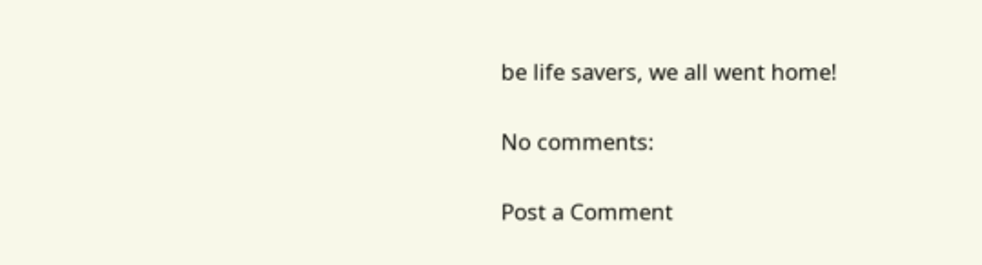be life savers, we all went home!

No comments:

Post a Comment